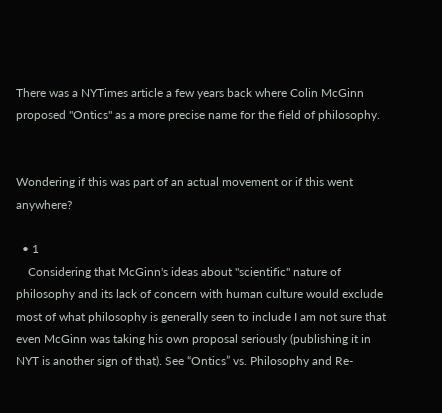There was a NYTimes article a few years back where Colin McGinn proposed "Ontics" as a more precise name for the field of philosophy.


Wondering if this was part of an actual movement or if this went anywhere?

  • 1
    Considering that McGinn's ideas about "scientific" nature of philosophy and its lack of concern with human culture would exclude most of what philosophy is generally seen to include I am not sure that even McGinn was taking his own proposal seriously (publishing it in NYT is another sign of that). See “Ontics” vs. Philosophy and Re-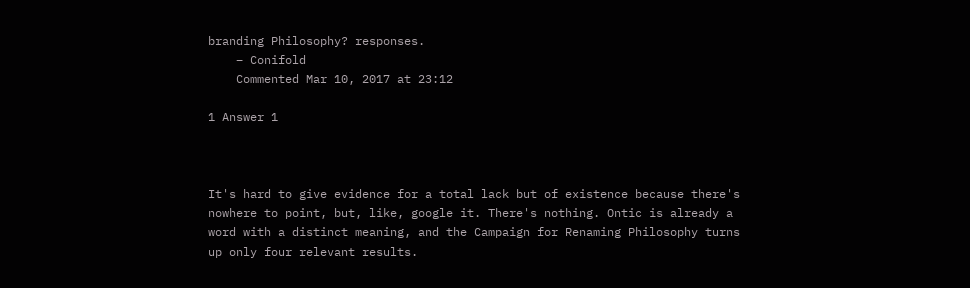branding Philosophy? responses.
    – Conifold
    Commented Mar 10, 2017 at 23:12

1 Answer 1



It's hard to give evidence for a total lack but of existence because there's nowhere to point, but, like, google it. There's nothing. Ontic is already a word with a distinct meaning, and the Campaign for Renaming Philosophy turns up only four relevant results.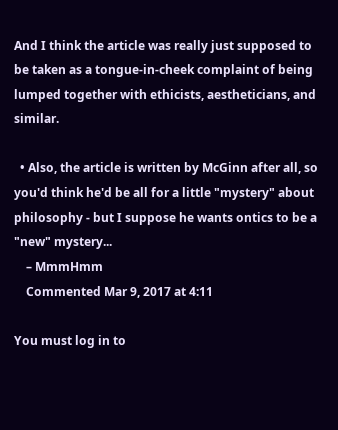And I think the article was really just supposed to be taken as a tongue-in-cheek complaint of being lumped together with ethicists, aestheticians, and similar.

  • Also, the article is written by McGinn after all, so you'd think he'd be all for a little "mystery" about philosophy - but I suppose he wants ontics to be a "new" mystery...
    – MmmHmm
    Commented Mar 9, 2017 at 4:11

You must log in to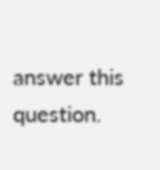answer this question.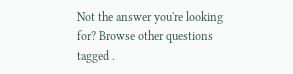Not the answer you're looking for? Browse other questions tagged .